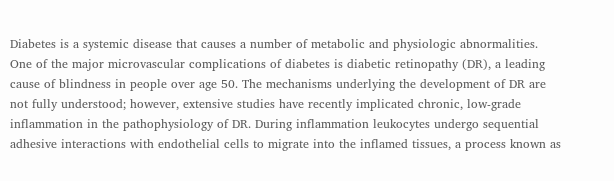Diabetes is a systemic disease that causes a number of metabolic and physiologic abnormalities. One of the major microvascular complications of diabetes is diabetic retinopathy (DR), a leading cause of blindness in people over age 50. The mechanisms underlying the development of DR are not fully understood; however, extensive studies have recently implicated chronic, low-grade inflammation in the pathophysiology of DR. During inflammation leukocytes undergo sequential adhesive interactions with endothelial cells to migrate into the inflamed tissues, a process known as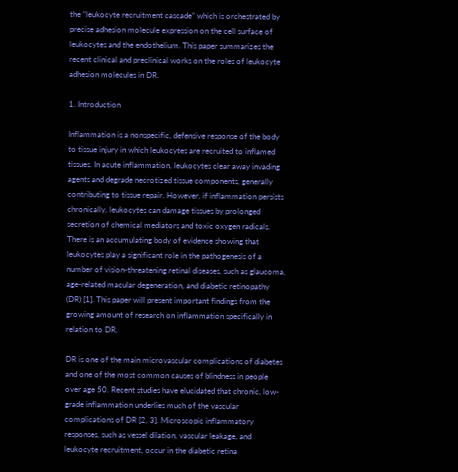the “leukocyte recruitment cascade” which is orchestrated by precise adhesion molecule expression on the cell surface of leukocytes and the endothelium. This paper summarizes the recent clinical and preclinical works on the roles of leukocyte adhesion molecules in DR.

1. Introduction

Inflammation is a nonspecific, defensive response of the body to tissue injury in which leukocytes are recruited to inflamed tissues. In acute inflammation, leukocytes clear away invading agents and degrade necrotized tissue components, generally contributing to tissue repair. However, if inflammation persists chronically, leukocytes can damage tissues by prolonged secretion of chemical mediators and toxic oxygen radicals. There is an accumulating body of evidence showing that leukocytes play a significant role in the pathogenesis of a number of vision-threatening retinal diseases, such as glaucoma, age-related macular degeneration, and diabetic retinopathy (DR) [1]. This paper will present important findings from the growing amount of research on inflammation specifically in relation to DR.

DR is one of the main microvascular complications of diabetes and one of the most common causes of blindness in people over age 50. Recent studies have elucidated that chronic, low-grade inflammation underlies much of the vascular complications of DR [2, 3]. Microscopic inflammatory responses, such as vessel dilation, vascular leakage, and leukocyte recruitment, occur in the diabetic retina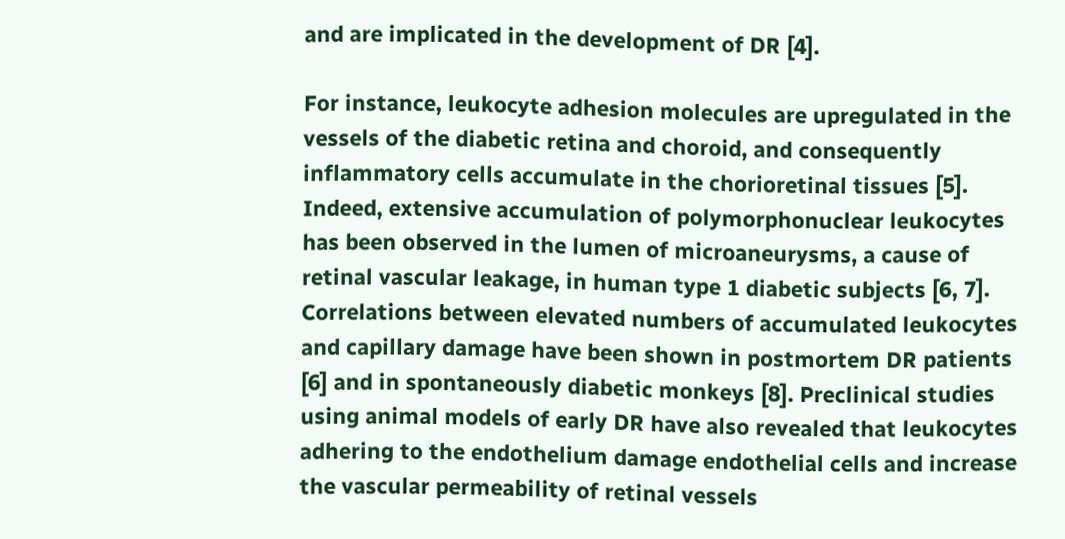and are implicated in the development of DR [4].

For instance, leukocyte adhesion molecules are upregulated in the vessels of the diabetic retina and choroid, and consequently inflammatory cells accumulate in the chorioretinal tissues [5]. Indeed, extensive accumulation of polymorphonuclear leukocytes has been observed in the lumen of microaneurysms, a cause of retinal vascular leakage, in human type 1 diabetic subjects [6, 7]. Correlations between elevated numbers of accumulated leukocytes and capillary damage have been shown in postmortem DR patients [6] and in spontaneously diabetic monkeys [8]. Preclinical studies using animal models of early DR have also revealed that leukocytes adhering to the endothelium damage endothelial cells and increase the vascular permeability of retinal vessels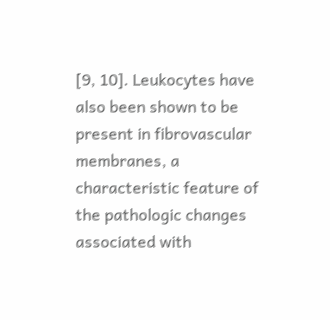[9, 10]. Leukocytes have also been shown to be present in fibrovascular membranes, a characteristic feature of the pathologic changes associated with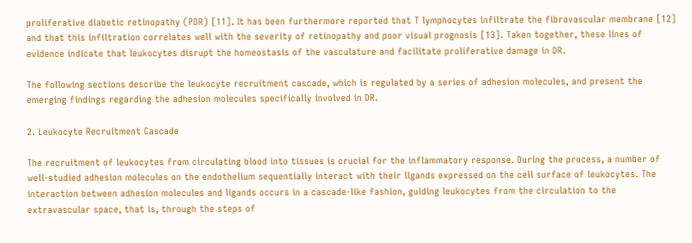proliferative diabetic retinopathy (PDR) [11]. It has been furthermore reported that T lymphocytes infiltrate the fibrovascular membrane [12] and that this infiltration correlates well with the severity of retinopathy and poor visual prognosis [13]. Taken together, these lines of evidence indicate that leukocytes disrupt the homeostasis of the vasculature and facilitate proliferative damage in DR.

The following sections describe the leukocyte recruitment cascade, which is regulated by a series of adhesion molecules, and present the emerging findings regarding the adhesion molecules specifically involved in DR.

2. Leukocyte Recruitment Cascade

The recruitment of leukocytes from circulating blood into tissues is crucial for the inflammatory response. During the process, a number of well-studied adhesion molecules on the endothelium sequentially interact with their ligands expressed on the cell surface of leukocytes. The interaction between adhesion molecules and ligands occurs in a cascade-like fashion, guiding leukocytes from the circulation to the extravascular space, that is, through the steps of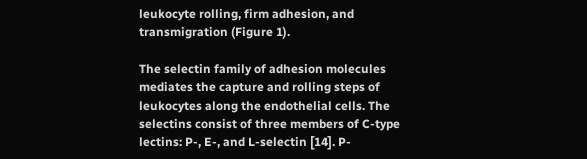leukocyte rolling, firm adhesion, and transmigration (Figure 1).

The selectin family of adhesion molecules mediates the capture and rolling steps of leukocytes along the endothelial cells. The selectins consist of three members of C-type lectins: P-, E-, and L-selectin [14]. P-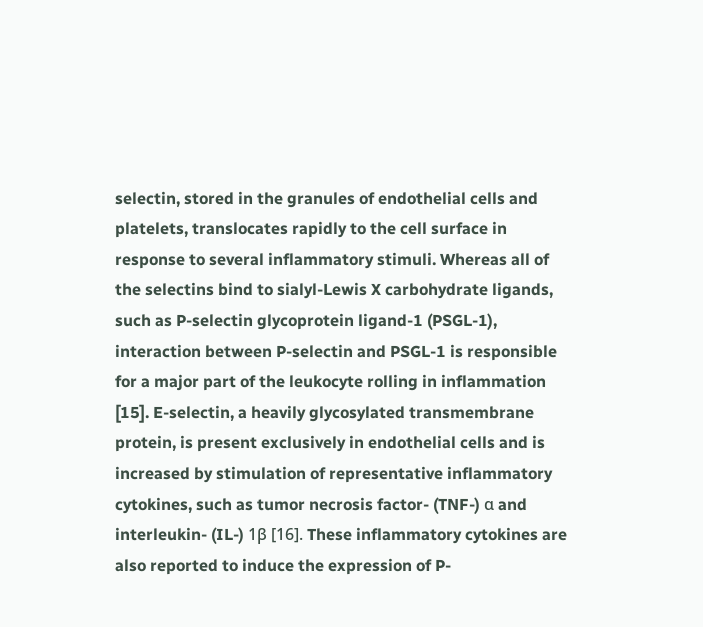selectin, stored in the granules of endothelial cells and platelets, translocates rapidly to the cell surface in response to several inflammatory stimuli. Whereas all of the selectins bind to sialyl-Lewis X carbohydrate ligands, such as P-selectin glycoprotein ligand-1 (PSGL-1), interaction between P-selectin and PSGL-1 is responsible for a major part of the leukocyte rolling in inflammation [15]. E-selectin, a heavily glycosylated transmembrane protein, is present exclusively in endothelial cells and is increased by stimulation of representative inflammatory cytokines, such as tumor necrosis factor- (TNF-) α and interleukin- (IL-) 1β [16]. These inflammatory cytokines are also reported to induce the expression of P-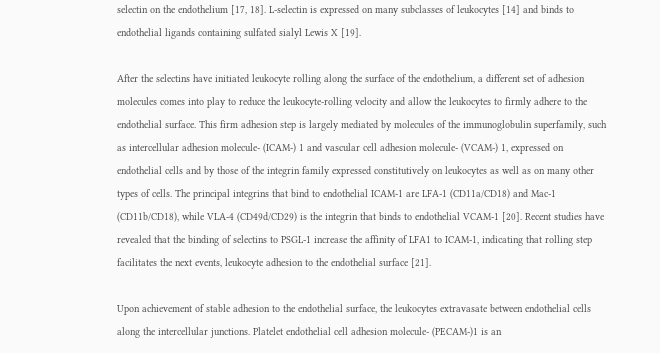selectin on the endothelium [17, 18]. L-selectin is expressed on many subclasses of leukocytes [14] and binds to endothelial ligands containing sulfated sialyl Lewis X [19].

After the selectins have initiated leukocyte rolling along the surface of the endothelium, a different set of adhesion molecules comes into play to reduce the leukocyte-rolling velocity and allow the leukocytes to firmly adhere to the endothelial surface. This firm adhesion step is largely mediated by molecules of the immunoglobulin superfamily, such as intercellular adhesion molecule- (ICAM-) 1 and vascular cell adhesion molecule- (VCAM-) 1, expressed on endothelial cells and by those of the integrin family expressed constitutively on leukocytes as well as on many other types of cells. The principal integrins that bind to endothelial ICAM-1 are LFA-1 (CD11a/CD18) and Mac-1 (CD11b/CD18), while VLA-4 (CD49d/CD29) is the integrin that binds to endothelial VCAM-1 [20]. Recent studies have revealed that the binding of selectins to PSGL-1 increase the affinity of LFA1 to ICAM-1, indicating that rolling step facilitates the next events, leukocyte adhesion to the endothelial surface [21].

Upon achievement of stable adhesion to the endothelial surface, the leukocytes extravasate between endothelial cells along the intercellular junctions. Platelet endothelial cell adhesion molecule- (PECAM-)1 is an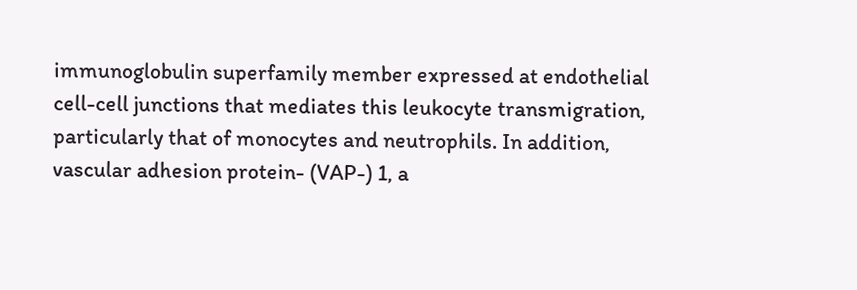immunoglobulin superfamily member expressed at endothelial cell-cell junctions that mediates this leukocyte transmigration, particularly that of monocytes and neutrophils. In addition, vascular adhesion protein- (VAP-) 1, a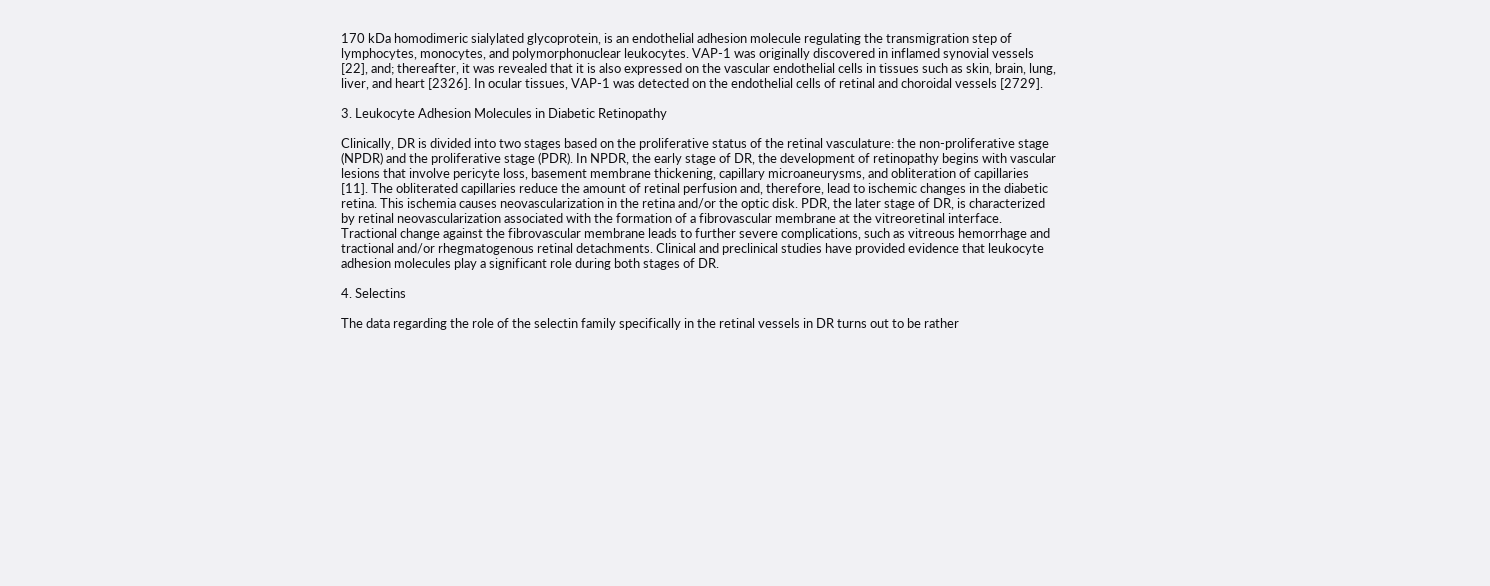170 kDa homodimeric sialylated glycoprotein, is an endothelial adhesion molecule regulating the transmigration step of lymphocytes, monocytes, and polymorphonuclear leukocytes. VAP-1 was originally discovered in inflamed synovial vessels [22], and; thereafter, it was revealed that it is also expressed on the vascular endothelial cells in tissues such as skin, brain, lung, liver, and heart [2326]. In ocular tissues, VAP-1 was detected on the endothelial cells of retinal and choroidal vessels [2729].

3. Leukocyte Adhesion Molecules in Diabetic Retinopathy

Clinically, DR is divided into two stages based on the proliferative status of the retinal vasculature: the non-proliferative stage (NPDR) and the proliferative stage (PDR). In NPDR, the early stage of DR, the development of retinopathy begins with vascular lesions that involve pericyte loss, basement membrane thickening, capillary microaneurysms, and obliteration of capillaries [11]. The obliterated capillaries reduce the amount of retinal perfusion and, therefore, lead to ischemic changes in the diabetic retina. This ischemia causes neovascularization in the retina and/or the optic disk. PDR, the later stage of DR, is characterized by retinal neovascularization associated with the formation of a fibrovascular membrane at the vitreoretinal interface. Tractional change against the fibrovascular membrane leads to further severe complications, such as vitreous hemorrhage and tractional and/or rhegmatogenous retinal detachments. Clinical and preclinical studies have provided evidence that leukocyte adhesion molecules play a significant role during both stages of DR.

4. Selectins

The data regarding the role of the selectin family specifically in the retinal vessels in DR turns out to be rather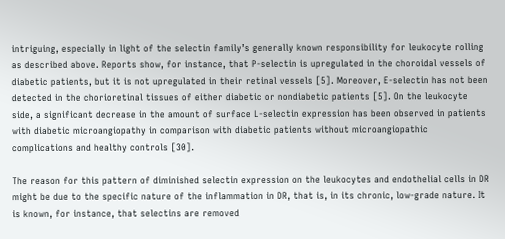intriguing, especially in light of the selectin family’s generally known responsibility for leukocyte rolling as described above. Reports show, for instance, that P-selectin is upregulated in the choroidal vessels of diabetic patients, but it is not upregulated in their retinal vessels [5]. Moreover, E-selectin has not been detected in the chorioretinal tissues of either diabetic or nondiabetic patients [5]. On the leukocyte side, a significant decrease in the amount of surface L-selectin expression has been observed in patients with diabetic microangiopathy in comparison with diabetic patients without microangiopathic complications and healthy controls [30].

The reason for this pattern of diminished selectin expression on the leukocytes and endothelial cells in DR might be due to the specific nature of the inflammation in DR, that is, in its chronic, low-grade nature. It is known, for instance, that selectins are removed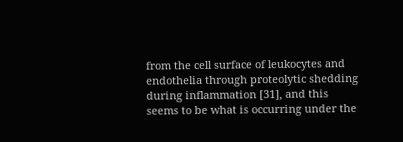from the cell surface of leukocytes and endothelia through proteolytic shedding during inflammation [31], and this seems to be what is occurring under the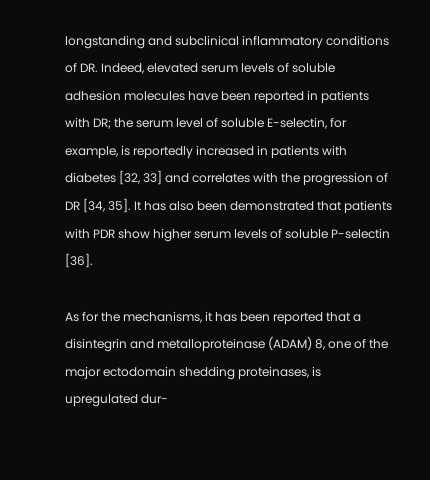longstanding and subclinical inflammatory conditions of DR. Indeed, elevated serum levels of soluble adhesion molecules have been reported in patients with DR; the serum level of soluble E-selectin, for example, is reportedly increased in patients with diabetes [32, 33] and correlates with the progression of DR [34, 35]. It has also been demonstrated that patients with PDR show higher serum levels of soluble P-selectin [36].

As for the mechanisms, it has been reported that a disintegrin and metalloproteinase (ADAM) 8, one of the major ectodomain shedding proteinases, is upregulated dur-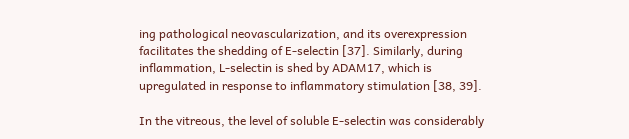ing pathological neovascularization, and its overexpression facilitates the shedding of E-selectin [37]. Similarly, during inflammation, L-selectin is shed by ADAM17, which is upregulated in response to inflammatory stimulation [38, 39].

In the vitreous, the level of soluble E-selectin was considerably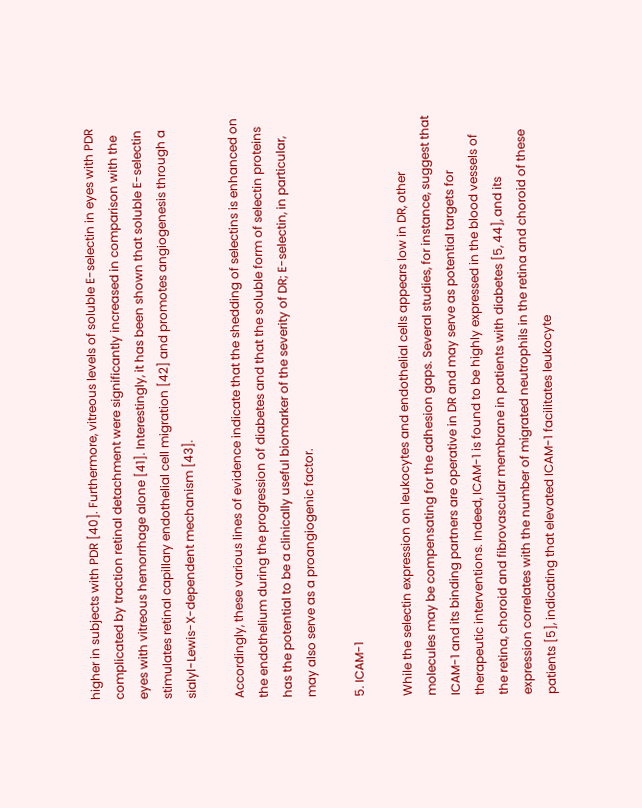higher in subjects with PDR [40]. Furthermore, vitreous levels of soluble E-selectin in eyes with PDR complicated by traction retinal detachment were significantly increased in comparison with the eyes with vitreous hemorrhage alone [41]. Interestingly, it has been shown that soluble E-selectin stimulates retinal capillary endothelial cell migration [42] and promotes angiogenesis through a sialyl-Lewis-X-dependent mechanism [43].

Accordingly, these various lines of evidence indicate that the shedding of selectins is enhanced on the endothelium during the progression of diabetes and that the soluble form of selectin proteins has the potential to be a clinically useful biomarker of the severity of DR; E-selectin, in particular, may also serve as a proangiogenic factor.

5. ICAM-1

While the selectin expression on leukocytes and endothelial cells appears low in DR, other molecules may be compensating for the adhesion gaps. Several studies, for instance, suggest that ICAM-1 and its binding partners are operative in DR and may serve as potential targets for therapeutic interventions. Indeed, ICAM-1 is found to be highly expressed in the blood vessels of the retina, choroid and fibrovascular membrane in patients with diabetes [5, 44], and its expression correlates with the number of migrated neutrophils in the retina and choroid of these patients [5], indicating that elevated ICAM-1 facilitates leukocyte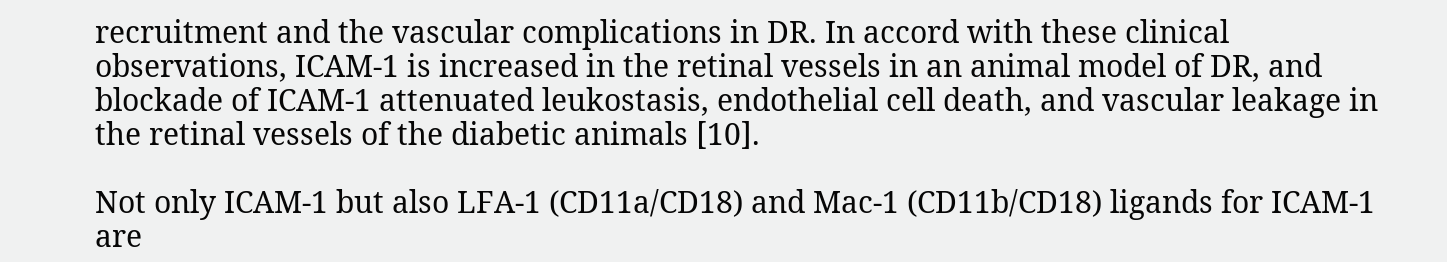recruitment and the vascular complications in DR. In accord with these clinical observations, ICAM-1 is increased in the retinal vessels in an animal model of DR, and blockade of ICAM-1 attenuated leukostasis, endothelial cell death, and vascular leakage in the retinal vessels of the diabetic animals [10].

Not only ICAM-1 but also LFA-1 (CD11a/CD18) and Mac-1 (CD11b/CD18) ligands for ICAM-1 are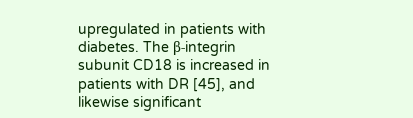upregulated in patients with diabetes. The β-integrin subunit CD18 is increased in patients with DR [45], and likewise significant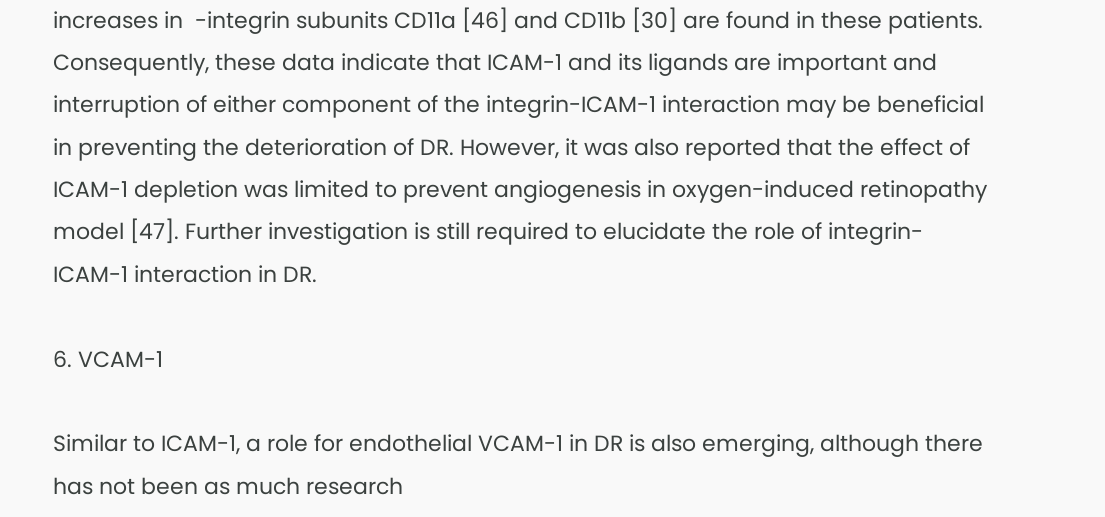increases in  -integrin subunits CD11a [46] and CD11b [30] are found in these patients. Consequently, these data indicate that ICAM-1 and its ligands are important and interruption of either component of the integrin-ICAM-1 interaction may be beneficial in preventing the deterioration of DR. However, it was also reported that the effect of ICAM-1 depletion was limited to prevent angiogenesis in oxygen-induced retinopathy model [47]. Further investigation is still required to elucidate the role of integrin-ICAM-1 interaction in DR.

6. VCAM-1

Similar to ICAM-1, a role for endothelial VCAM-1 in DR is also emerging, although there has not been as much research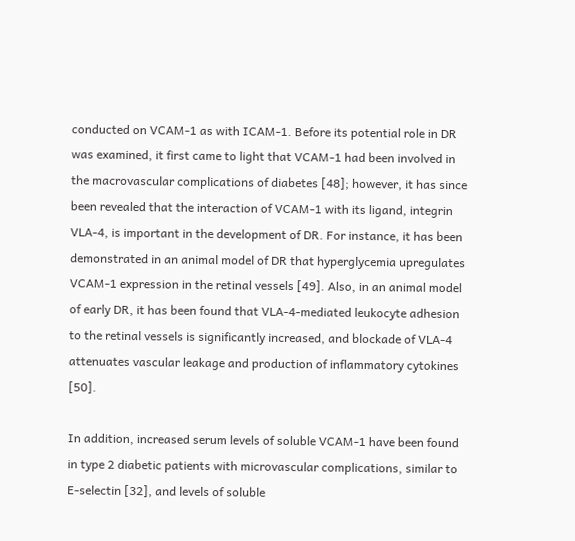conducted on VCAM-1 as with ICAM-1. Before its potential role in DR was examined, it first came to light that VCAM-1 had been involved in the macrovascular complications of diabetes [48]; however, it has since been revealed that the interaction of VCAM-1 with its ligand, integrin VLA-4, is important in the development of DR. For instance, it has been demonstrated in an animal model of DR that hyperglycemia upregulates VCAM-1 expression in the retinal vessels [49]. Also, in an animal model of early DR, it has been found that VLA-4-mediated leukocyte adhesion to the retinal vessels is significantly increased, and blockade of VLA-4 attenuates vascular leakage and production of inflammatory cytokines [50].

In addition, increased serum levels of soluble VCAM-1 have been found in type 2 diabetic patients with microvascular complications, similar to E-selectin [32], and levels of soluble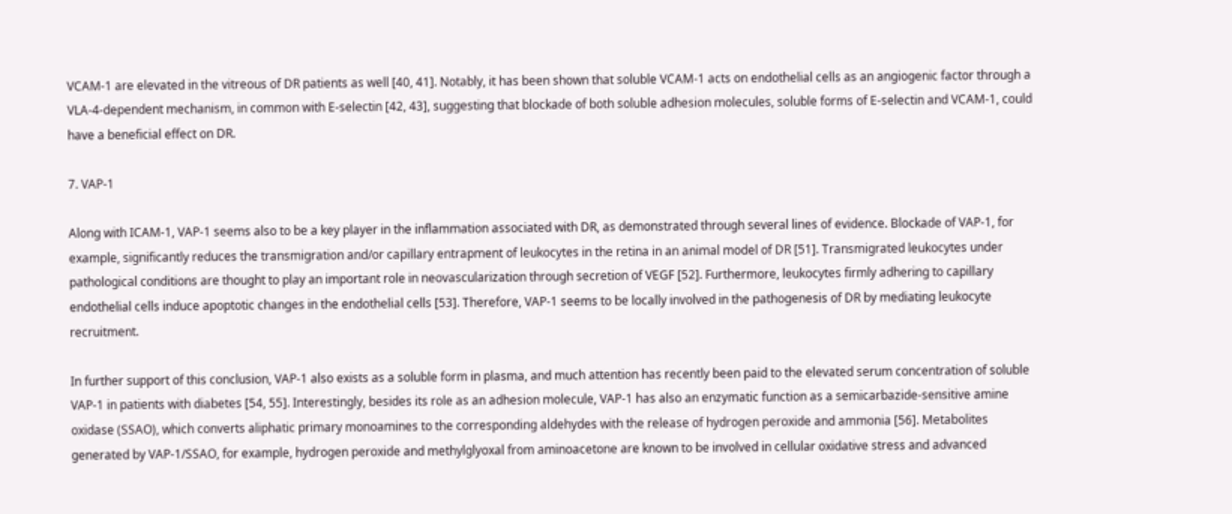VCAM-1 are elevated in the vitreous of DR patients as well [40, 41]. Notably, it has been shown that soluble VCAM-1 acts on endothelial cells as an angiogenic factor through a VLA-4-dependent mechanism, in common with E-selectin [42, 43], suggesting that blockade of both soluble adhesion molecules, soluble forms of E-selectin and VCAM-1, could have a beneficial effect on DR.

7. VAP-1

Along with ICAM-1, VAP-1 seems also to be a key player in the inflammation associated with DR, as demonstrated through several lines of evidence. Blockade of VAP-1, for example, significantly reduces the transmigration and/or capillary entrapment of leukocytes in the retina in an animal model of DR [51]. Transmigrated leukocytes under pathological conditions are thought to play an important role in neovascularization through secretion of VEGF [52]. Furthermore, leukocytes firmly adhering to capillary endothelial cells induce apoptotic changes in the endothelial cells [53]. Therefore, VAP-1 seems to be locally involved in the pathogenesis of DR by mediating leukocyte recruitment.

In further support of this conclusion, VAP-1 also exists as a soluble form in plasma, and much attention has recently been paid to the elevated serum concentration of soluble VAP-1 in patients with diabetes [54, 55]. Interestingly, besides its role as an adhesion molecule, VAP-1 has also an enzymatic function as a semicarbazide-sensitive amine oxidase (SSAO), which converts aliphatic primary monoamines to the corresponding aldehydes with the release of hydrogen peroxide and ammonia [56]. Metabolites generated by VAP-1/SSAO, for example, hydrogen peroxide and methylglyoxal from aminoacetone are known to be involved in cellular oxidative stress and advanced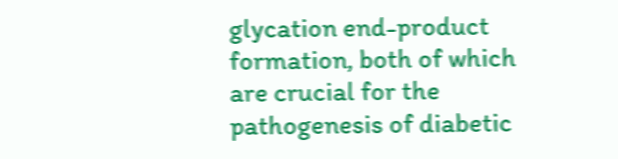glycation end-product formation, both of which are crucial for the pathogenesis of diabetic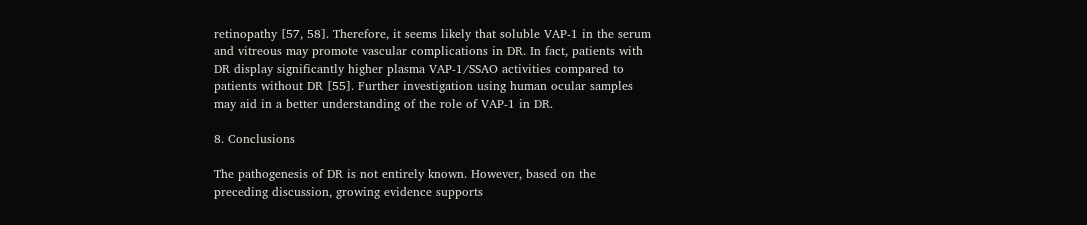retinopathy [57, 58]. Therefore, it seems likely that soluble VAP-1 in the serum and vitreous may promote vascular complications in DR. In fact, patients with DR display significantly higher plasma VAP-1/SSAO activities compared to patients without DR [55]. Further investigation using human ocular samples may aid in a better understanding of the role of VAP-1 in DR.

8. Conclusions

The pathogenesis of DR is not entirely known. However, based on the preceding discussion, growing evidence supports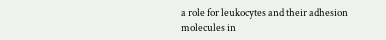a role for leukocytes and their adhesion molecules in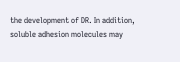the development of DR. In addition, soluble adhesion molecules may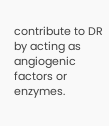contribute to DR by acting as angiogenic factors or enzymes.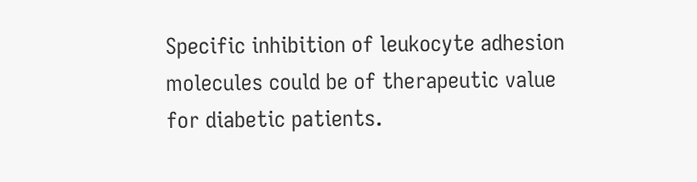Specific inhibition of leukocyte adhesion molecules could be of therapeutic value for diabetic patients.